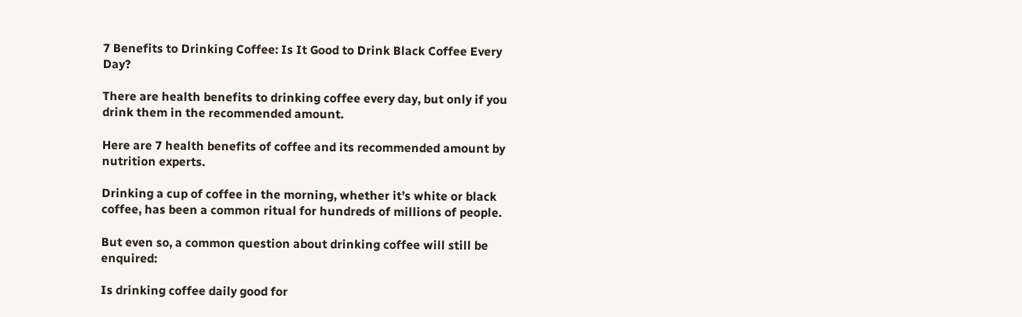7 Benefits to Drinking Coffee: Is It Good to Drink Black Coffee Every Day?

There are health benefits to drinking coffee every day, but only if you drink them in the recommended amount.

Here are 7 health benefits of coffee and its recommended amount by nutrition experts.

Drinking a cup of coffee in the morning, whether it’s white or black coffee, has been a common ritual for hundreds of millions of people.

But even so, a common question about drinking coffee will still be enquired:

Is drinking coffee daily good for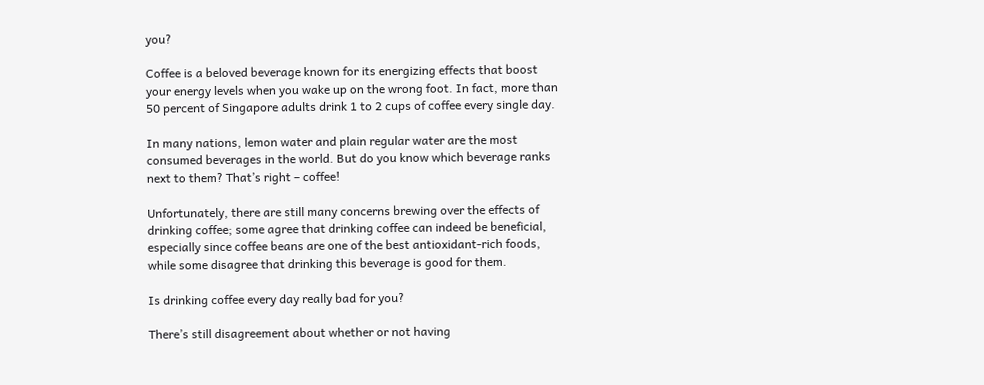you?

Coffee is a beloved beverage known for its energizing effects that boost your energy levels when you wake up on the wrong foot. In fact, more than 50 percent of Singapore adults drink 1 to 2 cups of coffee every single day.

In many nations, lemon water and plain regular water are the most consumed beverages in the world. But do you know which beverage ranks next to them? That’s right – coffee!

Unfortunately, there are still many concerns brewing over the effects of drinking coffee; some agree that drinking coffee can indeed be beneficial, especially since coffee beans are one of the best antioxidant-rich foods, while some disagree that drinking this beverage is good for them.

Is drinking coffee every day really bad for you?

There’s still disagreement about whether or not having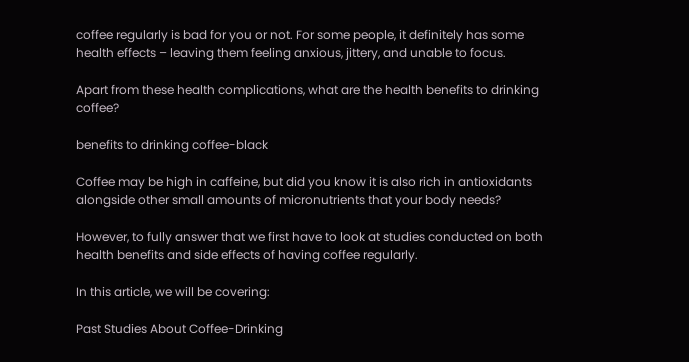coffee regularly is bad for you or not. For some people, it definitely has some health effects – leaving them feeling anxious, jittery, and unable to focus.

Apart from these health complications, what are the health benefits to drinking coffee?

benefits to drinking coffee-black

Coffee may be high in caffeine, but did you know it is also rich in antioxidants alongside other small amounts of micronutrients that your body needs?

However, to fully answer that we first have to look at studies conducted on both health benefits and side effects of having coffee regularly.

In this article, we will be covering:

Past Studies About Coffee-Drinking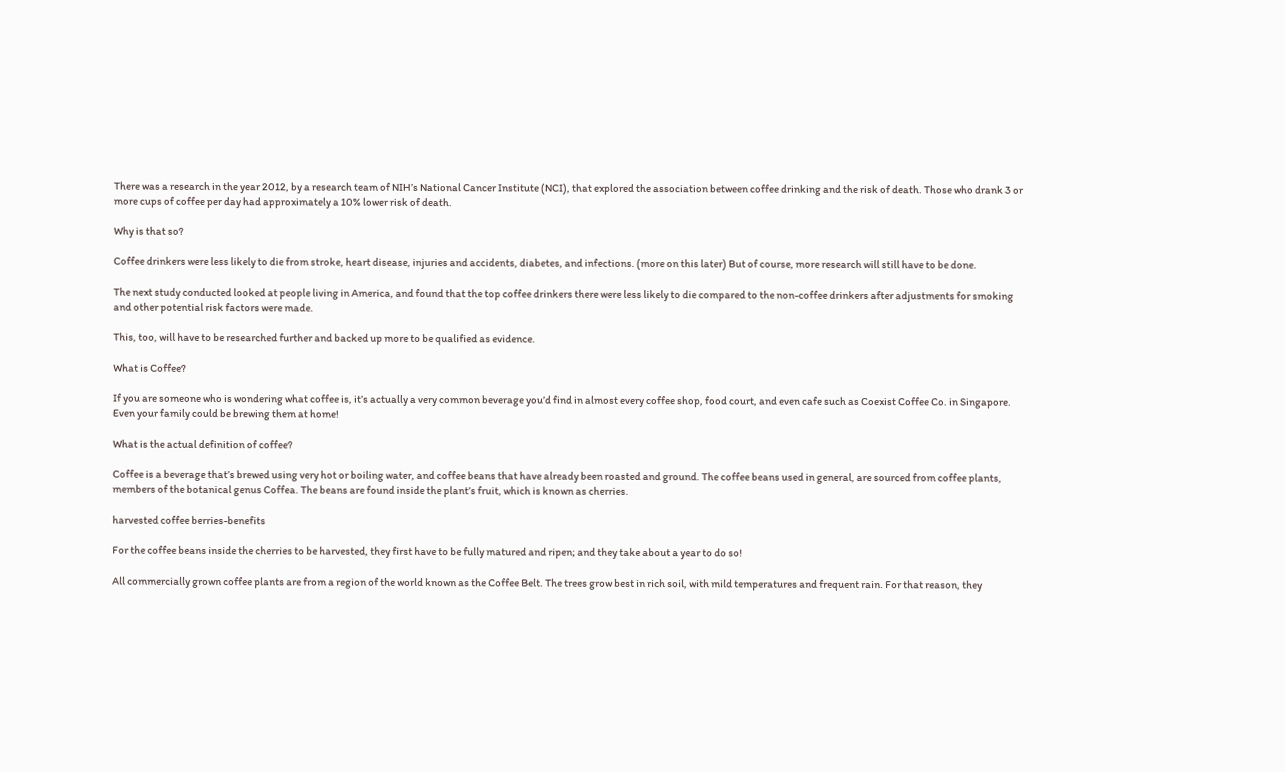There was a research in the year 2012, by a research team of NIH’s National Cancer Institute (NCI), that explored the association between coffee drinking and the risk of death. Those who drank 3 or more cups of coffee per day had approximately a 10% lower risk of death.

Why is that so?

Coffee drinkers were less likely to die from stroke, heart disease, injuries and accidents, diabetes, and infections. (more on this later) But of course, more research will still have to be done.

The next study conducted looked at people living in America, and found that the top coffee drinkers there were less likely to die compared to the non-coffee drinkers after adjustments for smoking and other potential risk factors were made.

This, too, will have to be researched further and backed up more to be qualified as evidence.

What is Coffee?

If you are someone who is wondering what coffee is, it’s actually a very common beverage you’d find in almost every coffee shop, food court, and even cafe such as Coexist Coffee Co. in Singapore. Even your family could be brewing them at home!

What is the actual definition of coffee?

Coffee is a beverage that’s brewed using very hot or boiling water, and coffee beans that have already been roasted and ground. The coffee beans used in general, are sourced from coffee plants, members of the botanical genus Coffea. The beans are found inside the plant’s fruit, which is known as cherries.

harvested coffee berries-benefits

For the coffee beans inside the cherries to be harvested, they first have to be fully matured and ripen; and they take about a year to do so!

All commercially grown coffee plants are from a region of the world known as the Coffee Belt. The trees grow best in rich soil, with mild temperatures and frequent rain. For that reason, they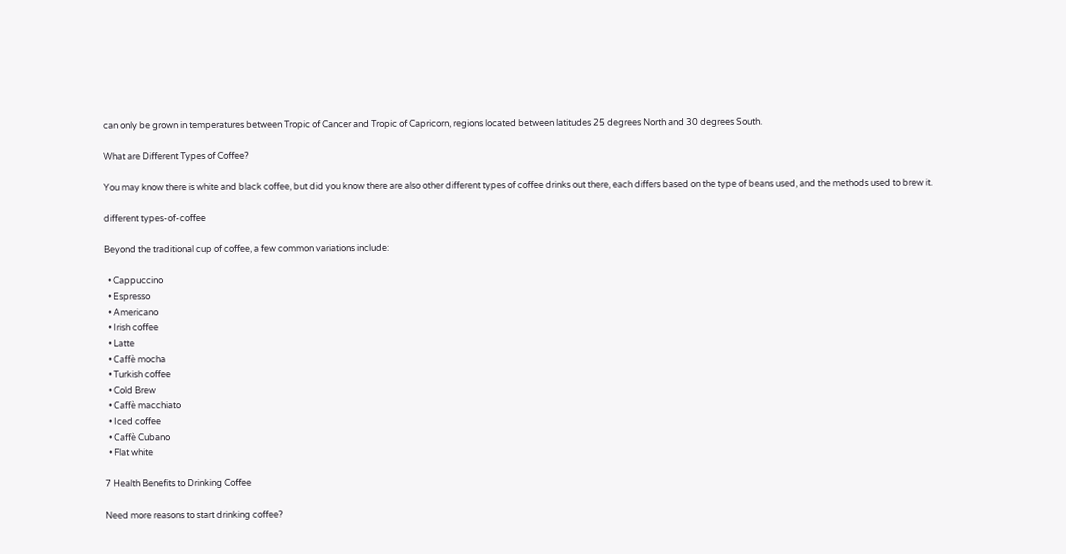can only be grown in temperatures between Tropic of Cancer and Tropic of Capricorn, regions located between latitudes 25 degrees North and 30 degrees South.

What are Different Types of Coffee?

You may know there is white and black coffee, but did you know there are also other different types of coffee drinks out there, each differs based on the type of beans used, and the methods used to brew it.

different types-of-coffee

Beyond the traditional cup of coffee, a few common variations include:

  • Cappuccino
  • Espresso
  • Americano
  • Irish coffee
  • Latte
  • Caffè mocha
  • Turkish coffee
  • Cold Brew
  • Caffè macchiato
  • Iced coffee
  • Caffè Cubano
  • Flat white

7 Health Benefits to Drinking Coffee

Need more reasons to start drinking coffee?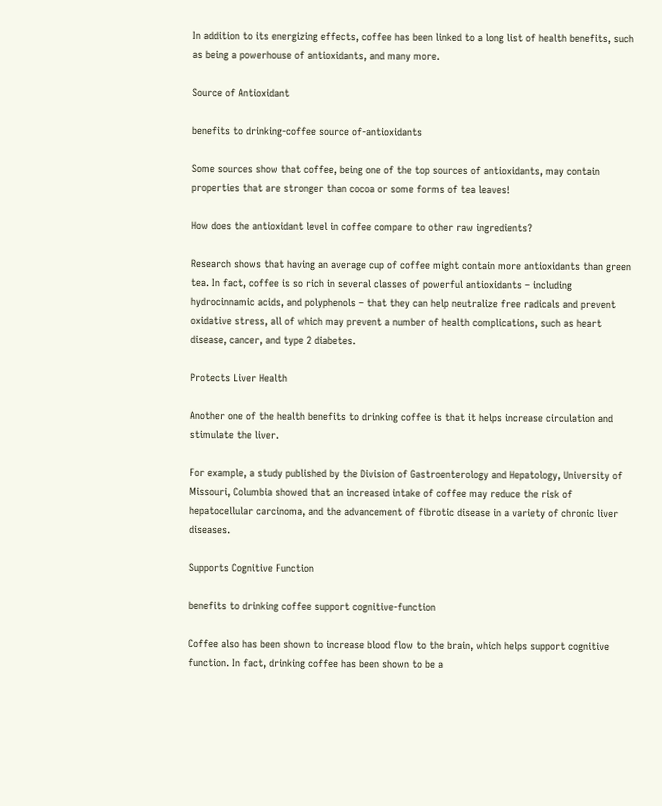In addition to its energizing effects, coffee has been linked to a long list of health benefits, such as being a powerhouse of antioxidants, and many more.

Source of Antioxidant

benefits to drinking-coffee source of-antioxidants

Some sources show that coffee, being one of the top sources of antioxidants, may contain properties that are stronger than cocoa or some forms of tea leaves!

How does the antioxidant level in coffee compare to other raw ingredients?

Research shows that having an average cup of coffee might contain more antioxidants than green tea. In fact, coffee is so rich in several classes of powerful antioxidants – including hydrocinnamic acids, and polyphenols – that they can help neutralize free radicals and prevent oxidative stress, all of which may prevent a number of health complications, such as heart disease, cancer, and type 2 diabetes.

Protects Liver Health

Another one of the health benefits to drinking coffee is that it helps increase circulation and stimulate the liver.

For example, a study published by the Division of Gastroenterology and Hepatology, University of Missouri, Columbia showed that an increased intake of coffee may reduce the risk of hepatocellular carcinoma, and the advancement of fibrotic disease in a variety of chronic liver diseases.

Supports Cognitive Function

benefits to drinking coffee support cognitive-function

Coffee also has been shown to increase blood flow to the brain, which helps support cognitive function. In fact, drinking coffee has been shown to be a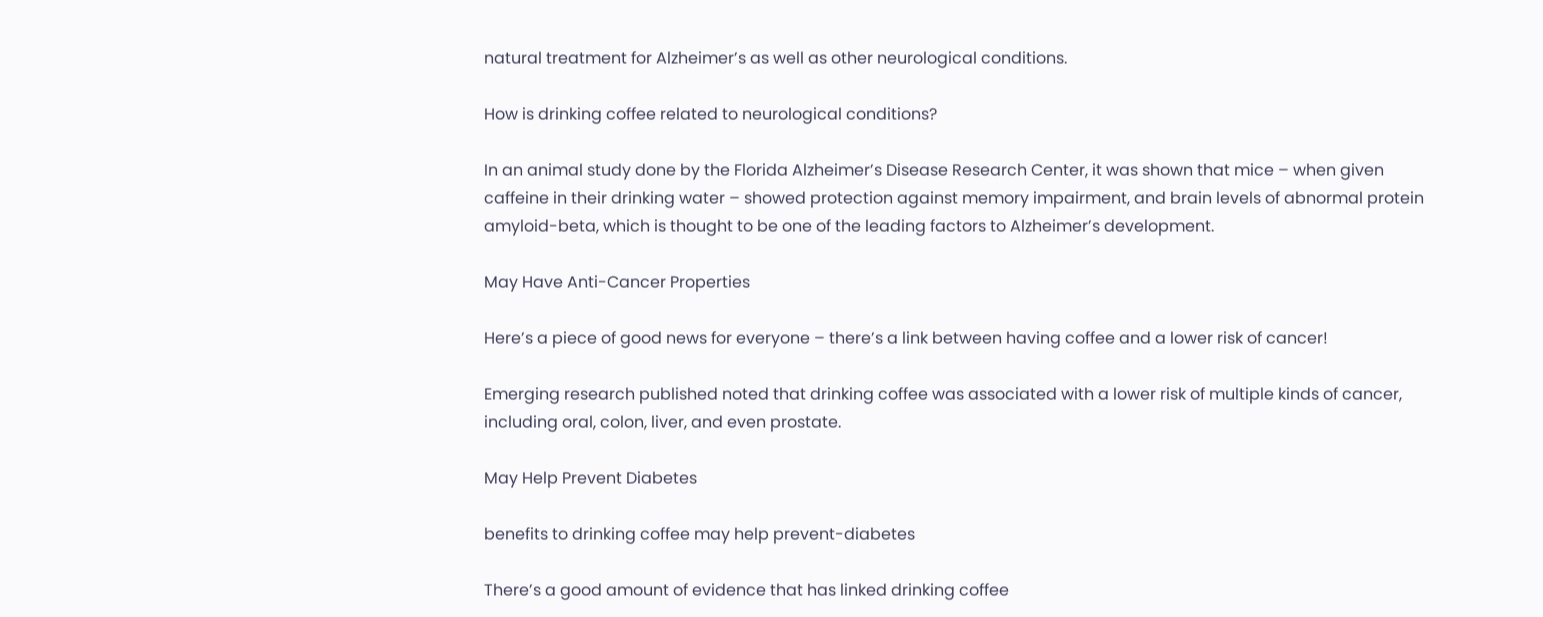natural treatment for Alzheimer’s as well as other neurological conditions.

How is drinking coffee related to neurological conditions?

In an animal study done by the Florida Alzheimer’s Disease Research Center, it was shown that mice – when given caffeine in their drinking water – showed protection against memory impairment, and brain levels of abnormal protein amyloid-beta, which is thought to be one of the leading factors to Alzheimer’s development.

May Have Anti-Cancer Properties

Here’s a piece of good news for everyone – there’s a link between having coffee and a lower risk of cancer!

Emerging research published noted that drinking coffee was associated with a lower risk of multiple kinds of cancer, including oral, colon, liver, and even prostate.

May Help Prevent Diabetes

benefits to drinking coffee may help prevent-diabetes

There’s a good amount of evidence that has linked drinking coffee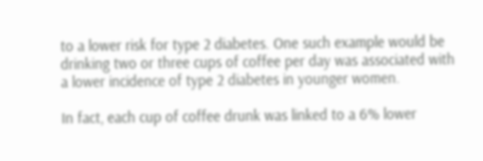to a lower risk for type 2 diabetes. One such example would be drinking two or three cups of coffee per day was associated with a lower incidence of type 2 diabetes in younger women.

In fact, each cup of coffee drunk was linked to a 6% lower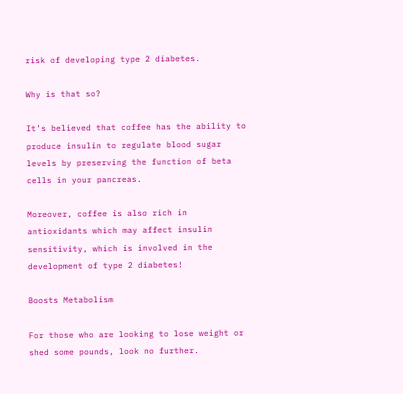risk of developing type 2 diabetes.

Why is that so?

It’s believed that coffee has the ability to produce insulin to regulate blood sugar levels by preserving the function of beta cells in your pancreas.

Moreover, coffee is also rich in antioxidants which may affect insulin sensitivity, which is involved in the development of type 2 diabetes!

Boosts Metabolism

For those who are looking to lose weight or shed some pounds, look no further.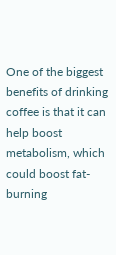One of the biggest benefits of drinking coffee is that it can help boost metabolism, which could boost fat-burning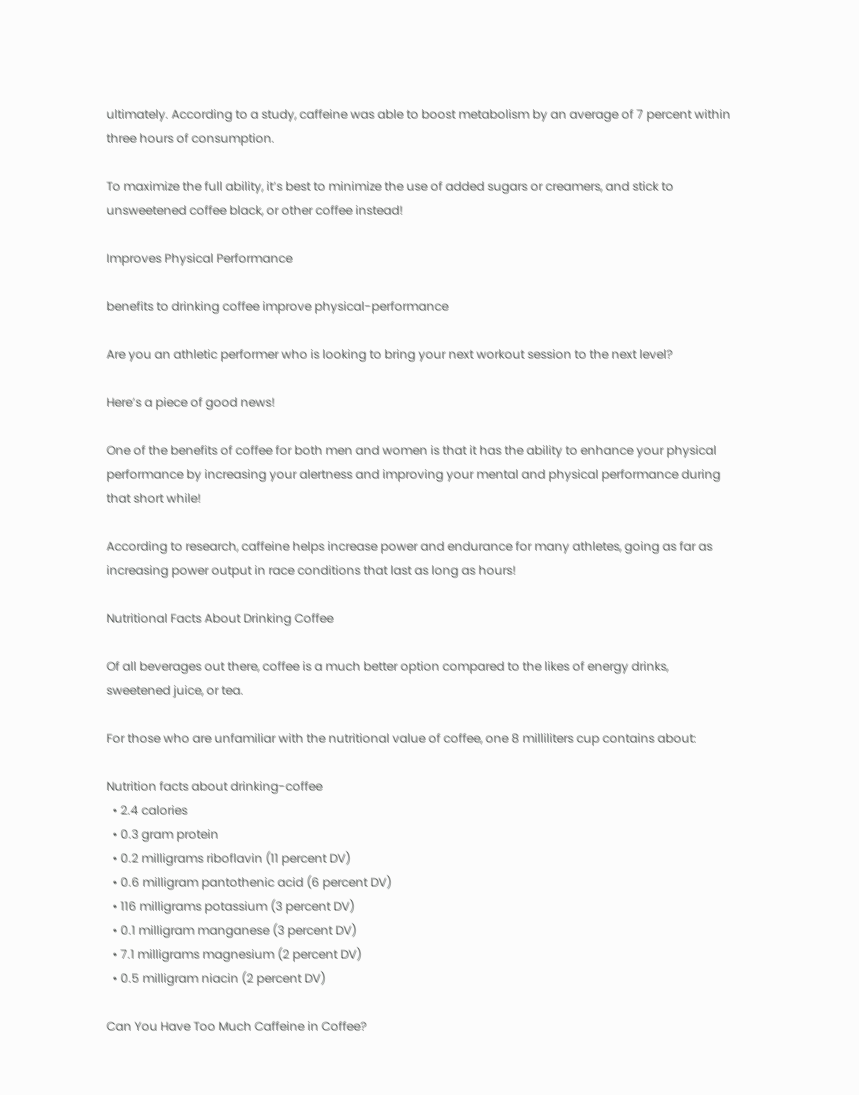ultimately. According to a study, caffeine was able to boost metabolism by an average of 7 percent within three hours of consumption.

To maximize the full ability, it’s best to minimize the use of added sugars or creamers, and stick to unsweetened coffee black, or other coffee instead!

Improves Physical Performance

benefits to drinking coffee improve physical-performance

Are you an athletic performer who is looking to bring your next workout session to the next level?

Here’s a piece of good news!

One of the benefits of coffee for both men and women is that it has the ability to enhance your physical performance by increasing your alertness and improving your mental and physical performance during that short while!

According to research, caffeine helps increase power and endurance for many athletes, going as far as increasing power output in race conditions that last as long as hours!

Nutritional Facts About Drinking Coffee

Of all beverages out there, coffee is a much better option compared to the likes of energy drinks, sweetened juice, or tea.

For those who are unfamiliar with the nutritional value of coffee, one 8 milliliters cup contains about:

Nutrition facts about drinking-coffee
  • 2.4 calories
  • 0.3 gram protein
  • 0.2 milligrams riboflavin (11 percent DV)
  • 0.6 milligram pantothenic acid (6 percent DV)
  • 116 milligrams potassium (3 percent DV)
  • 0.1 milligram manganese (3 percent DV)
  • 7.1 milligrams magnesium (2 percent DV)
  • 0.5 milligram niacin (2 percent DV)

Can You Have Too Much Caffeine in Coffee?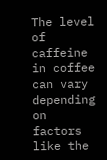The level of caffeine in coffee can vary depending on factors like the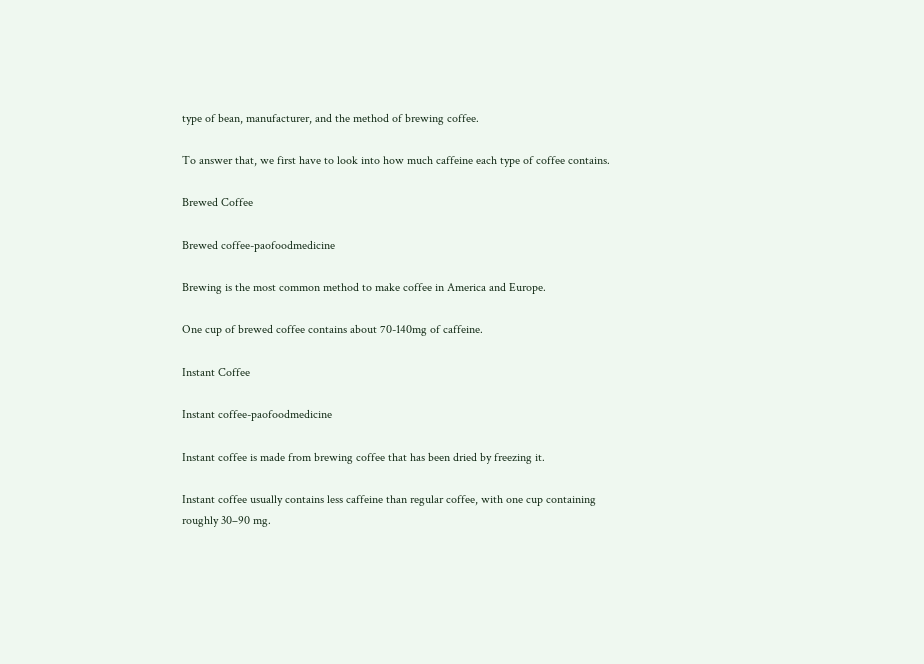type of bean, manufacturer, and the method of brewing coffee.

To answer that, we first have to look into how much caffeine each type of coffee contains.

Brewed Coffee

Brewed coffee-paofoodmedicine

Brewing is the most common method to make coffee in America and Europe.

One cup of brewed coffee contains about 70-140mg of caffeine.

Instant Coffee

Instant coffee-paofoodmedicine

Instant coffee is made from brewing coffee that has been dried by freezing it.

Instant coffee usually contains less caffeine than regular coffee, with one cup containing roughly 30–90 mg.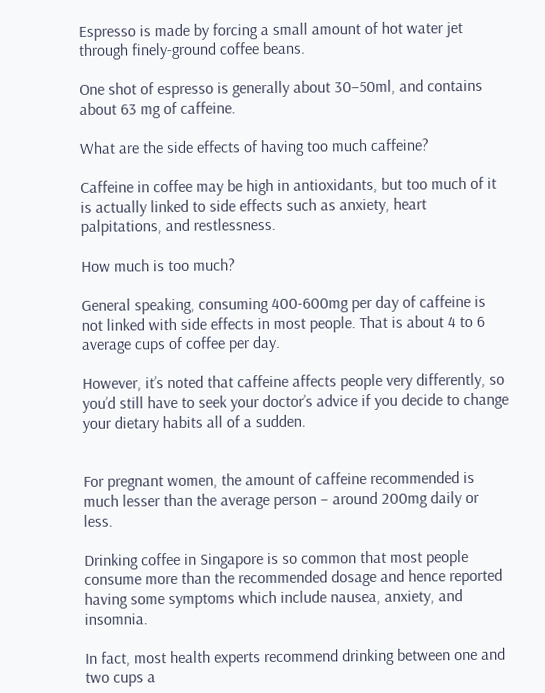Espresso is made by forcing a small amount of hot water jet through finely-ground coffee beans.

One shot of espresso is generally about 30–50ml, and contains about 63 mg of caffeine.

What are the side effects of having too much caffeine?

Caffeine in coffee may be high in antioxidants, but too much of it is actually linked to side effects such as anxiety, heart palpitations, and restlessness.

How much is too much?

General speaking, consuming 400-600mg per day of caffeine is not linked with side effects in most people. That is about 4 to 6 average cups of coffee per day.

However, it’s noted that caffeine affects people very differently, so you’d still have to seek your doctor’s advice if you decide to change your dietary habits all of a sudden.


For pregnant women, the amount of caffeine recommended is much lesser than the average person – around 200mg daily or less.

Drinking coffee in Singapore is so common that most people consume more than the recommended dosage and hence reported having some symptoms which include nausea, anxiety, and insomnia.

In fact, most health experts recommend drinking between one and two cups a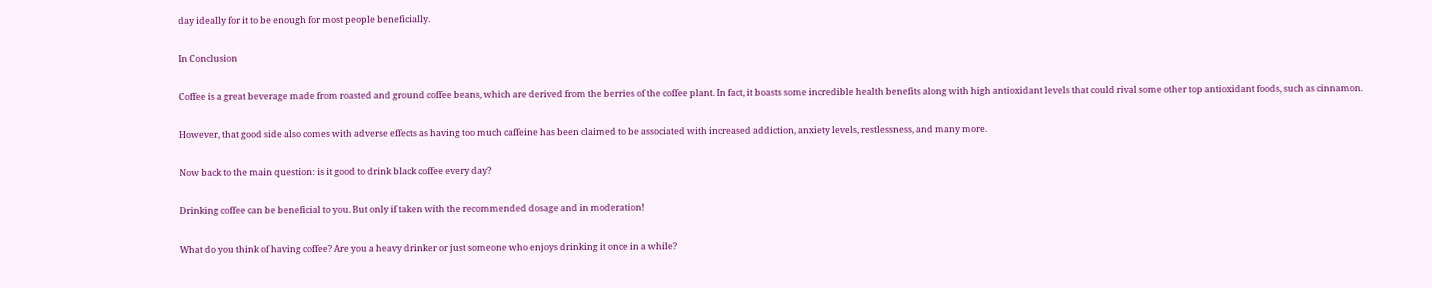day ideally for it to be enough for most people beneficially.

In Conclusion

Coffee is a great beverage made from roasted and ground coffee beans, which are derived from the berries of the coffee plant. In fact, it boasts some incredible health benefits along with high antioxidant levels that could rival some other top antioxidant foods, such as cinnamon.

However, that good side also comes with adverse effects as having too much caffeine has been claimed to be associated with increased addiction, anxiety levels, restlessness, and many more.

Now back to the main question: is it good to drink black coffee every day?

Drinking coffee can be beneficial to you. But only if taken with the recommended dosage and in moderation!

What do you think of having coffee? Are you a heavy drinker or just someone who enjoys drinking it once in a while?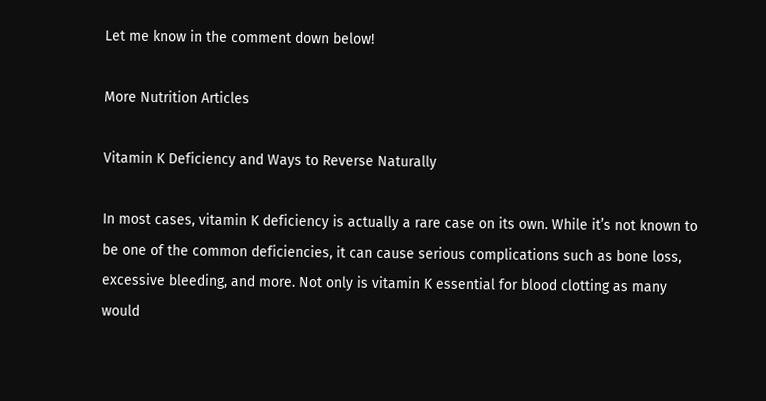Let me know in the comment down below!

More Nutrition Articles

Vitamin K Deficiency and Ways to Reverse Naturally

In most cases, vitamin K deficiency is actually a rare case on its own. While it’s not known to be one of the common deficiencies, it can cause serious complications such as bone loss, excessive bleeding, and more. Not only is vitamin K essential for blood clotting as many would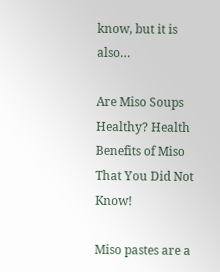know, but it is also…

Are Miso Soups Healthy? Health Benefits of Miso That You Did Not Know!

Miso pastes are a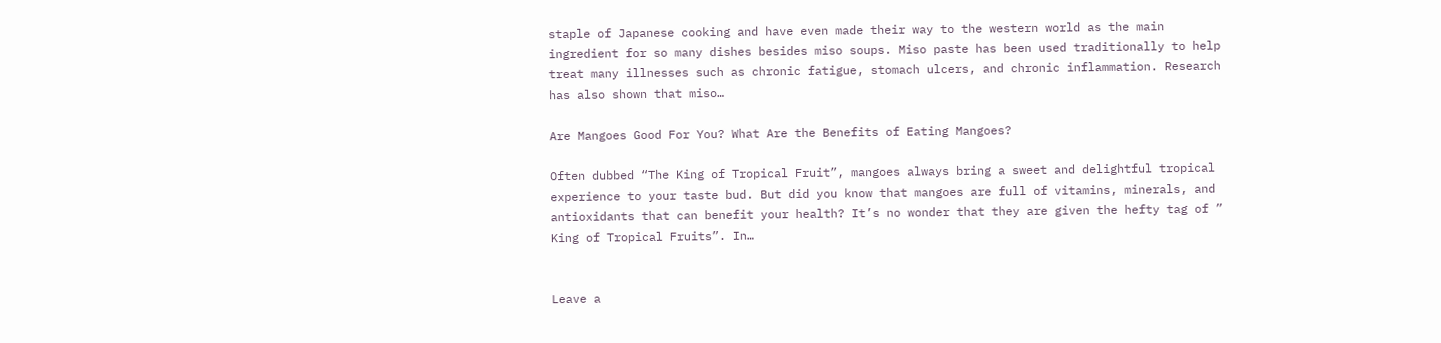staple of Japanese cooking and have even made their way to the western world as the main ingredient for so many dishes besides miso soups. Miso paste has been used traditionally to help treat many illnesses such as chronic fatigue, stomach ulcers, and chronic inflammation. Research has also shown that miso…

Are Mangoes Good For You? What Are the Benefits of Eating Mangoes?

Often dubbed “The King of Tropical Fruit”, mangoes always bring a sweet and delightful tropical experience to your taste bud. But did you know that mangoes are full of vitamins, minerals, and antioxidants that can benefit your health? It’s no wonder that they are given the hefty tag of ” King of Tropical Fruits”. In…


Leave a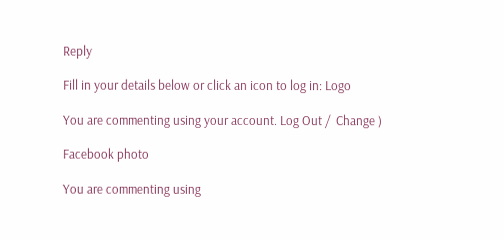Reply

Fill in your details below or click an icon to log in: Logo

You are commenting using your account. Log Out /  Change )

Facebook photo

You are commenting using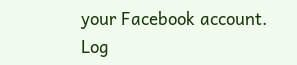your Facebook account. Log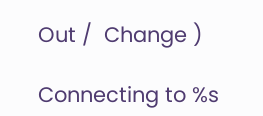Out /  Change )

Connecting to %s